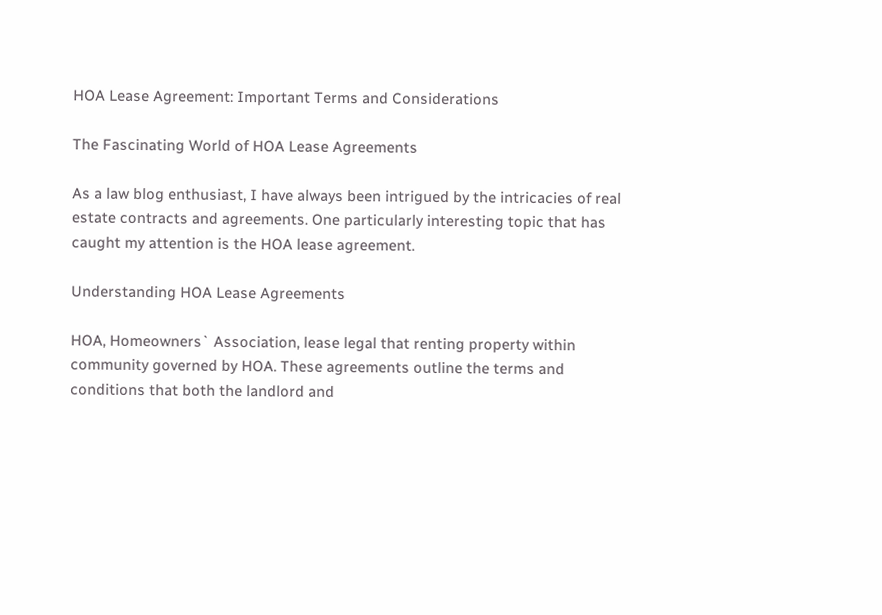HOA Lease Agreement: Important Terms and Considerations

The Fascinating World of HOA Lease Agreements

As a law blog enthusiast, I have always been intrigued by the intricacies of real estate contracts and agreements. One particularly interesting topic that has caught my attention is the HOA lease agreement.

Understanding HOA Lease Agreements

HOA, Homeowners` Association, lease legal that renting property within community governed by HOA. These agreements outline the terms and conditions that both the landlord and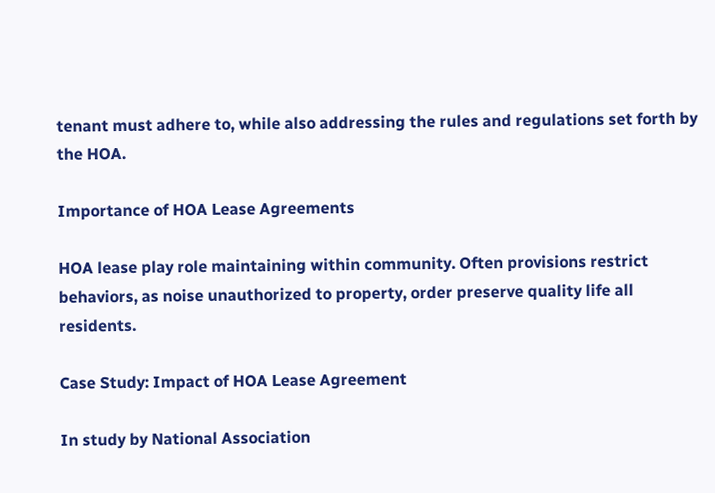tenant must adhere to, while also addressing the rules and regulations set forth by the HOA.

Importance of HOA Lease Agreements

HOA lease play role maintaining within community. Often provisions restrict behaviors, as noise unauthorized to property, order preserve quality life all residents.

Case Study: Impact of HOA Lease Agreement

In study by National Association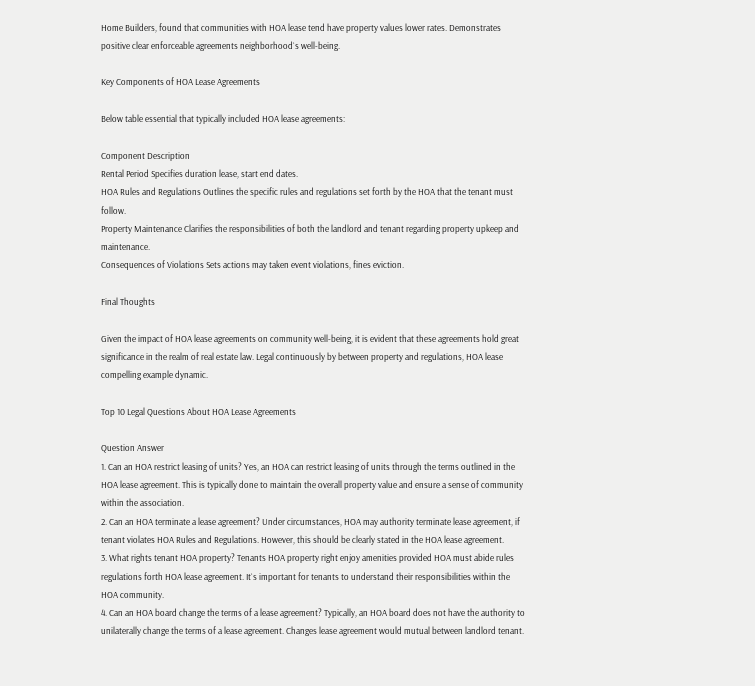Home Builders, found that communities with HOA lease tend have property values lower rates. Demonstrates positive clear enforceable agreements neighborhood`s well-being.

Key Components of HOA Lease Agreements

Below table essential that typically included HOA lease agreements:

Component Description
Rental Period Specifies duration lease, start end dates.
HOA Rules and Regulations Outlines the specific rules and regulations set forth by the HOA that the tenant must follow.
Property Maintenance Clarifies the responsibilities of both the landlord and tenant regarding property upkeep and maintenance.
Consequences of Violations Sets actions may taken event violations, fines eviction.

Final Thoughts

Given the impact of HOA lease agreements on community well-being, it is evident that these agreements hold great significance in the realm of real estate law. Legal continuously by between property and regulations, HOA lease compelling example dynamic.

Top 10 Legal Questions About HOA Lease Agreements

Question Answer
1. Can an HOA restrict leasing of units? Yes, an HOA can restrict leasing of units through the terms outlined in the HOA lease agreement. This is typically done to maintain the overall property value and ensure a sense of community within the association.
2. Can an HOA terminate a lease agreement? Under circumstances, HOA may authority terminate lease agreement, if tenant violates HOA Rules and Regulations. However, this should be clearly stated in the HOA lease agreement.
3. What rights tenant HOA property? Tenants HOA property right enjoy amenities provided HOA must abide rules regulations forth HOA lease agreement. It`s important for tenants to understand their responsibilities within the HOA community.
4. Can an HOA board change the terms of a lease agreement? Typically, an HOA board does not have the authority to unilaterally change the terms of a lease agreement. Changes lease agreement would mutual between landlord tenant.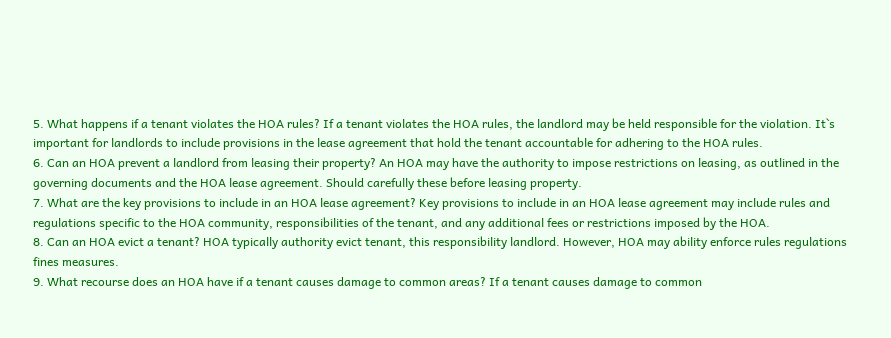5. What happens if a tenant violates the HOA rules? If a tenant violates the HOA rules, the landlord may be held responsible for the violation. It`s important for landlords to include provisions in the lease agreement that hold the tenant accountable for adhering to the HOA rules.
6. Can an HOA prevent a landlord from leasing their property? An HOA may have the authority to impose restrictions on leasing, as outlined in the governing documents and the HOA lease agreement. Should carefully these before leasing property.
7. What are the key provisions to include in an HOA lease agreement? Key provisions to include in an HOA lease agreement may include rules and regulations specific to the HOA community, responsibilities of the tenant, and any additional fees or restrictions imposed by the HOA.
8. Can an HOA evict a tenant? HOA typically authority evict tenant, this responsibility landlord. However, HOA may ability enforce rules regulations fines measures.
9. What recourse does an HOA have if a tenant causes damage to common areas? If a tenant causes damage to common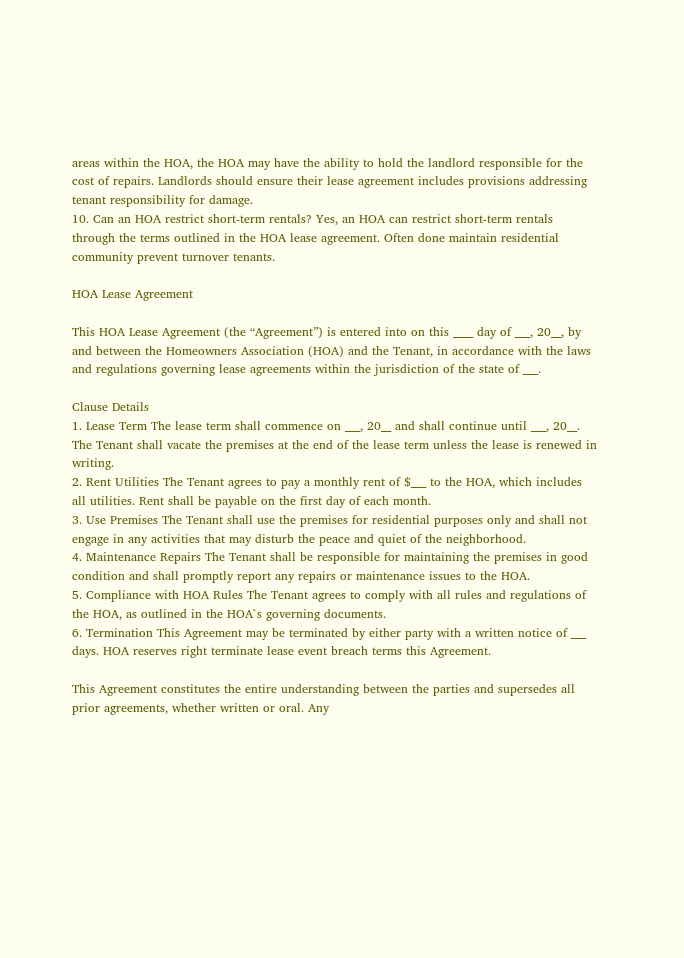areas within the HOA, the HOA may have the ability to hold the landlord responsible for the cost of repairs. Landlords should ensure their lease agreement includes provisions addressing tenant responsibility for damage.
10. Can an HOA restrict short-term rentals? Yes, an HOA can restrict short-term rentals through the terms outlined in the HOA lease agreement. Often done maintain residential community prevent turnover tenants.

HOA Lease Agreement

This HOA Lease Agreement (the “Agreement”) is entered into on this ____ day of ___, 20__, by and between the Homeowners Association (HOA) and the Tenant, in accordance with the laws and regulations governing lease agreements within the jurisdiction of the state of ___.

Clause Details
1. Lease Term The lease term shall commence on ___, 20__ and shall continue until ___, 20__. The Tenant shall vacate the premises at the end of the lease term unless the lease is renewed in writing.
2. Rent Utilities The Tenant agrees to pay a monthly rent of $___ to the HOA, which includes all utilities. Rent shall be payable on the first day of each month.
3. Use Premises The Tenant shall use the premises for residential purposes only and shall not engage in any activities that may disturb the peace and quiet of the neighborhood.
4. Maintenance Repairs The Tenant shall be responsible for maintaining the premises in good condition and shall promptly report any repairs or maintenance issues to the HOA.
5. Compliance with HOA Rules The Tenant agrees to comply with all rules and regulations of the HOA, as outlined in the HOA`s governing documents.
6. Termination This Agreement may be terminated by either party with a written notice of ___ days. HOA reserves right terminate lease event breach terms this Agreement.

This Agreement constitutes the entire understanding between the parties and supersedes all prior agreements, whether written or oral. Any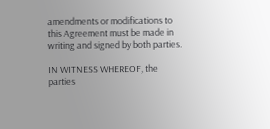amendments or modifications to this Agreement must be made in writing and signed by both parties.

IN WITNESS WHEREOF, the parties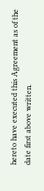hereto have executed this Agreement as of the date first above written.